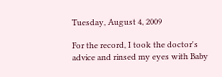Tuesday, August 4, 2009

For the record, I took the doctor's advice and rinsed my eyes with Baby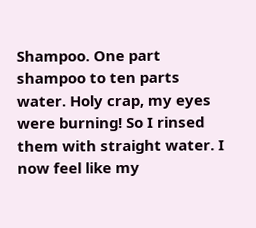Shampoo. One part shampoo to ten parts water. Holy crap, my eyes were burning! So I rinsed them with straight water. I now feel like my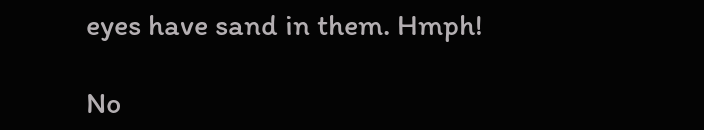eyes have sand in them. Hmph!

No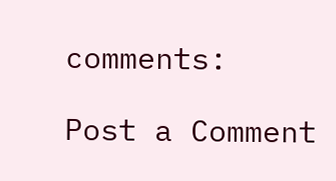comments:

Post a Comment